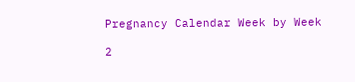Pregnancy Calendar Week by Week

2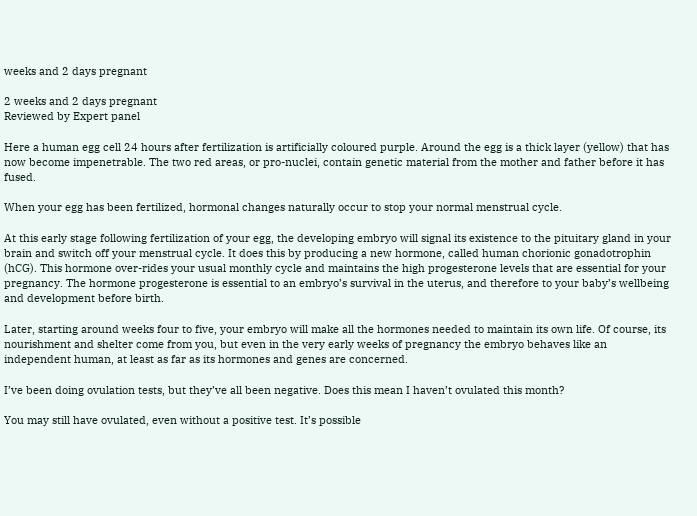weeks and 2 days pregnant

2 weeks and 2 days pregnant
Reviewed by Expert panel

Here a human egg cell 24 hours after fertilization is artificially coloured purple. Around the egg is a thick layer (yellow) that has now become impenetrable. The two red areas, or pro-nuclei, contain genetic material from the mother and father before it has fused.

When your egg has been fertilized, hormonal changes naturally occur to stop your normal menstrual cycle.

At this early stage following fertilization of your egg, the developing embryo will signal its existence to the pituitary gland in your brain and switch off your menstrual cycle. It does this by producing a new hormone, called human chorionic gonadotrophin (hCG). This hormone over-rides your usual monthly cycle and maintains the high progesterone levels that are essential for your pregnancy. The hormone progesterone is essential to an embryo’s survival in the uterus, and therefore to your baby’s wellbeing and development before birth.

Later, starting around weeks four to five, your embryo will make all the hormones needed to maintain its own life. Of course, its nourishment and shelter come from you, but even in the very early weeks of pregnancy the embryo behaves like an independent human, at least as far as its hormones and genes are concerned.

I’ve been doing ovulation tests, but they’ve all been negative. Does this mean I haven’t ovulated this month?

You may still have ovulated, even without a positive test. It’s possible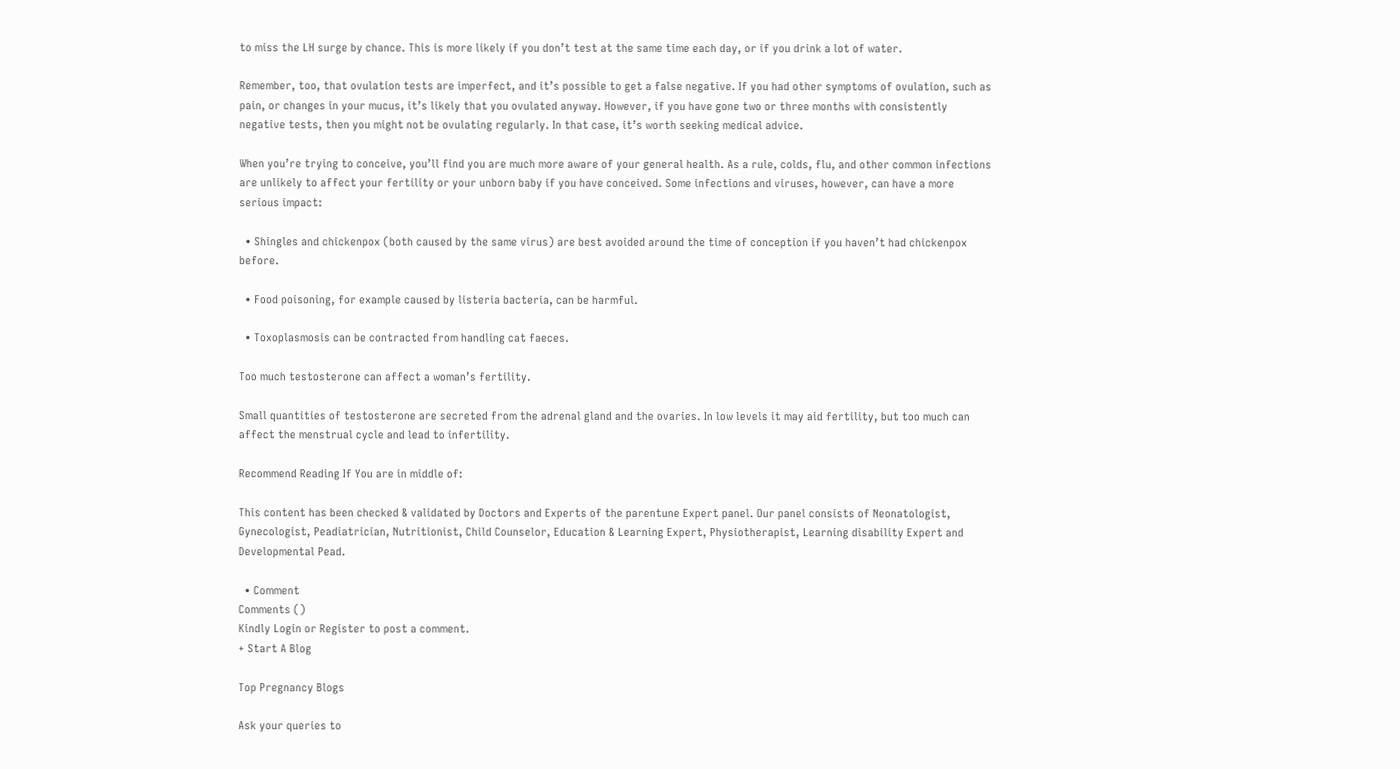to miss the LH surge by chance. This is more likely if you don’t test at the same time each day, or if you drink a lot of water.

Remember, too, that ovulation tests are imperfect, and it’s possible to get a false negative. If you had other symptoms of ovulation, such as pain, or changes in your mucus, it’s likely that you ovulated anyway. However, if you have gone two or three months with consistently negative tests, then you might not be ovulating regularly. In that case, it’s worth seeking medical advice.

When you’re trying to conceive, you’ll find you are much more aware of your general health. As a rule, colds, flu, and other common infections are unlikely to affect your fertility or your unborn baby if you have conceived. Some infections and viruses, however, can have a more serious impact:

  • Shingles and chickenpox (both caused by the same virus) are best avoided around the time of conception if you haven’t had chickenpox before.

  • Food poisoning, for example caused by listeria bacteria, can be harmful.

  • Toxoplasmosis can be contracted from handling cat faeces.

Too much testosterone can affect a woman’s fertility.

Small quantities of testosterone are secreted from the adrenal gland and the ovaries. In low levels it may aid fertility, but too much can affect the menstrual cycle and lead to infertility.

Recommend Reading If You are in middle of:

This content has been checked & validated by Doctors and Experts of the parentune Expert panel. Our panel consists of Neonatologist, Gynecologist, Peadiatrician, Nutritionist, Child Counselor, Education & Learning Expert, Physiotherapist, Learning disability Expert and Developmental Pead.

  • Comment
Comments ()
Kindly Login or Register to post a comment.
+ Start A Blog

Top Pregnancy Blogs

Ask your queries to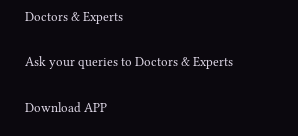Doctors & Experts

Ask your queries to Doctors & Experts

Download APP